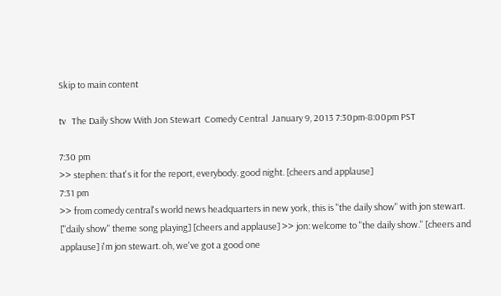Skip to main content

tv   The Daily Show With Jon Stewart  Comedy Central  January 9, 2013 7:30pm-8:00pm PST

7:30 pm
>> stephen: that's it for the report, everybody. good night. [cheers and applause]
7:31 pm
>> from comedy central's world news headquarters in new york, this is "the daily show" with jon stewart. ["daily show" theme song playing] [cheers and applause] >> jon: welcome to "the daily show." [cheers and applause] i'm jon stewart. oh, we've got a good one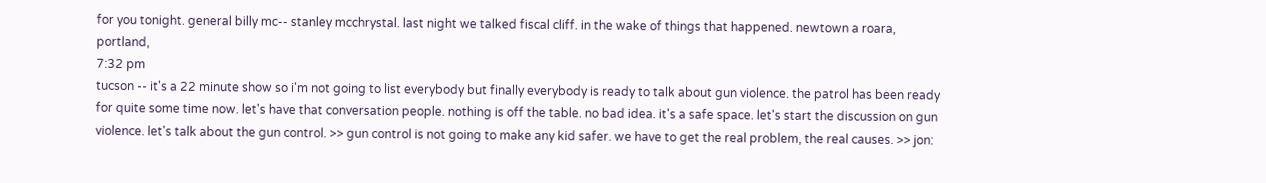for you tonight. general billy mc-- stanley mcchrystal. last night we talked fiscal cliff. in the wake of things that happened. newtown a roara, portland,
7:32 pm
tucson -- it's a 22 minute show so i'm not going to list everybody but finally everybody is ready to talk about gun violence. the patrol has been ready for quite some time now. let's have that conversation people. nothing is off the table. no bad idea. it's a safe space. let's start the discussion on gun violence. let's talk about the gun control. >> gun control is not going to make any kid safer. we have to get the real problem, the real causes. >> jon: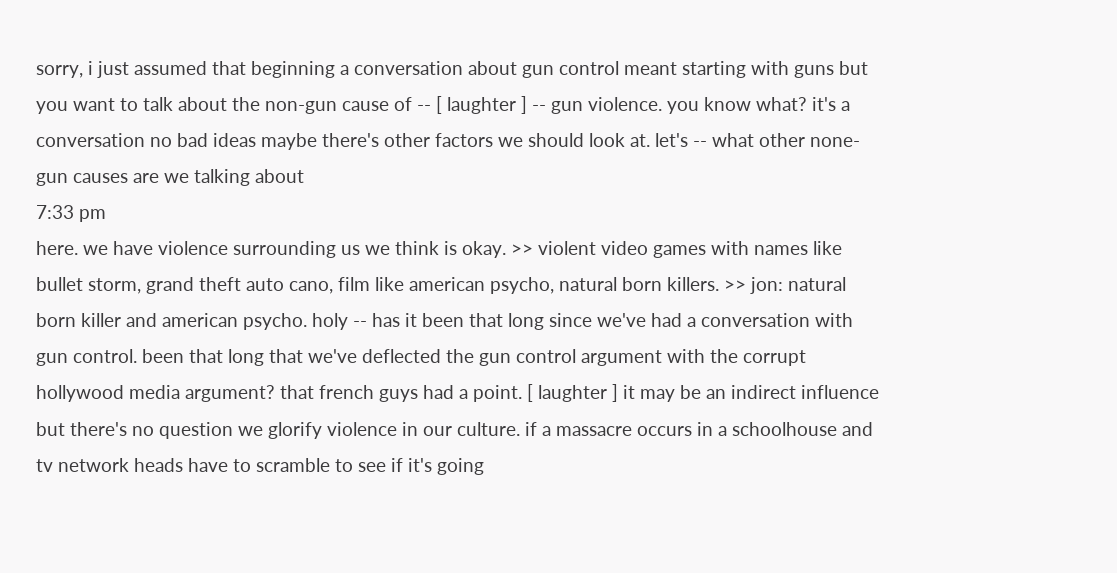sorry, i just assumed that beginning a conversation about gun control meant starting with guns but you want to talk about the non-gun cause of -- [ laughter ] -- gun violence. you know what? it's a conversation no bad ideas maybe there's other factors we should look at. let's -- what other none-gun causes are we talking about
7:33 pm
here. we have violence surrounding us we think is okay. >> violent video games with names like bullet storm, grand theft auto cano, film like american psycho, natural born killers. >> jon: natural born killer and american psycho. holy -- has it been that long since we've had a conversation with gun control. been that long that we've deflected the gun control argument with the corrupt hollywood media argument? that french guys had a point. [ laughter ] it may be an indirect influence but there's no question we glorify violence in our culture. if a massacre occurs in a schoolhouse and tv network heads have to scramble to see if it's going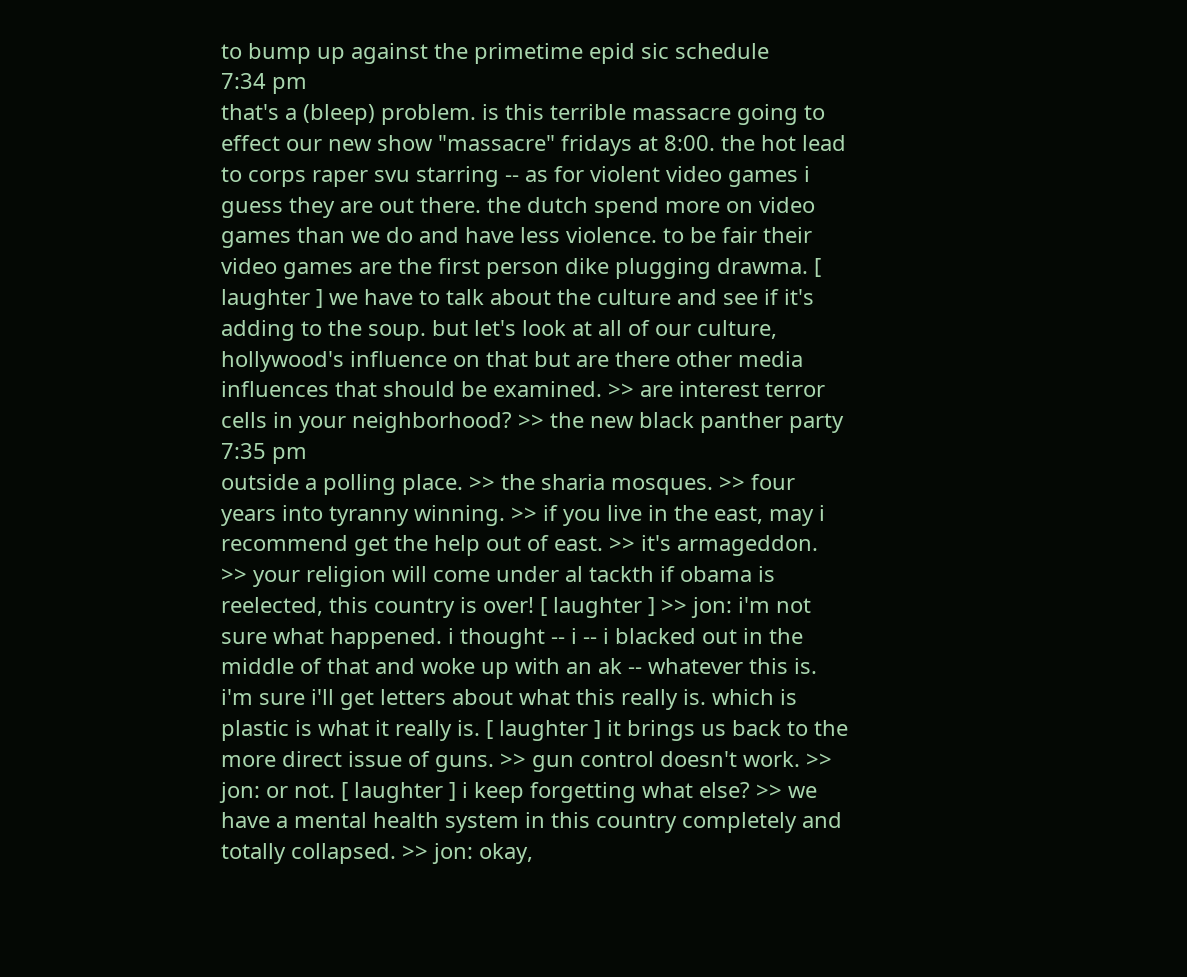to bump up against the primetime epid sic schedule
7:34 pm
that's a (bleep) problem. is this terrible massacre going to effect our new show "massacre" fridays at 8:00. the hot lead to corps raper svu starring -- as for violent video games i guess they are out there. the dutch spend more on video games than we do and have less violence. to be fair their video games are the first person dike plugging drawma. [ laughter ] we have to talk about the culture and see if it's adding to the soup. but let's look at all of our culture, hollywood's influence on that but are there other media influences that should be examined. >> are interest terror cells in your neighborhood? >> the new black panther party
7:35 pm
outside a polling place. >> the sharia mosques. >> four years into tyranny winning. >> if you live in the east, may i recommend get the help out of east. >> it's armageddon. >> your religion will come under al tackth if obama is reelected, this country is over! [ laughter ] >> jon: i'm not sure what happened. i thought -- i -- i blacked out in the middle of that and woke up with an ak -- whatever this is. i'm sure i'll get letters about what this really is. which is plastic is what it really is. [ laughter ] it brings us back to the more direct issue of guns. >> gun control doesn't work. >> jon: or not. [ laughter ] i keep forgetting what else? >> we have a mental health system in this country completely and totally collapsed. >> jon: okay,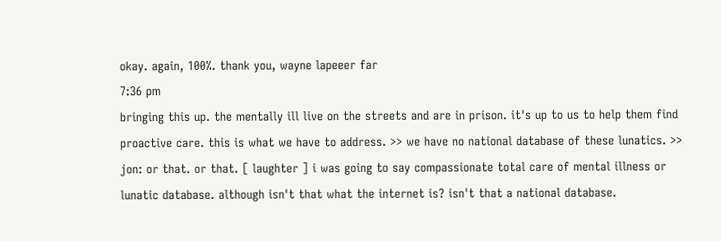okay. again, 100%. thank you, wayne lapeeer far
7:36 pm
bringing this up. the mentally ill live on the streets and are in prison. it's up to us to help them find proactive care. this is what we have to address. >> we have no national database of these lunatics. >> jon: or that. or that. [ laughter ] i was going to say compassionate total care of mental illness or lunatic database. although isn't that what the internet is? isn't that a national database.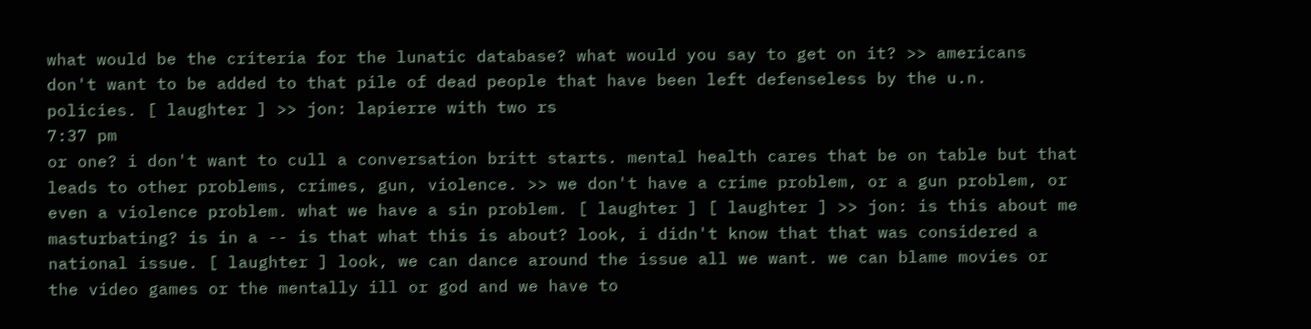what would be the criteria for the lunatic database? what would you say to get on it? >> americans don't want to be added to that pile of dead people that have been left defenseless by the u.n. policies. [ laughter ] >> jon: lapierre with two rs
7:37 pm
or one? i don't want to cull a conversation britt starts. mental health cares that be on table but that leads to other problems, crimes, gun, violence. >> we don't have a crime problem, or a gun problem, or even a violence problem. what we have a sin problem. [ laughter ] [ laughter ] >> jon: is this about me masturbating? is in a -- is that what this is about? look, i didn't know that that was considered a national issue. [ laughter ] look, we can dance around the issue all we want. we can blame movies or the video games or the mentally ill or god and we have to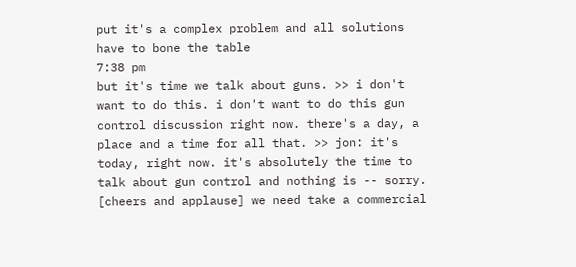put it's a complex problem and all solutions have to bone the table
7:38 pm
but it's time we talk about guns. >> i don't want to do this. i don't want to do this gun control discussion right now. there's a day, a place and a time for all that. >> jon: it's today, right now. it's absolutely the time to talk about gun control and nothing is -- sorry. [cheers and applause] we need take a commercial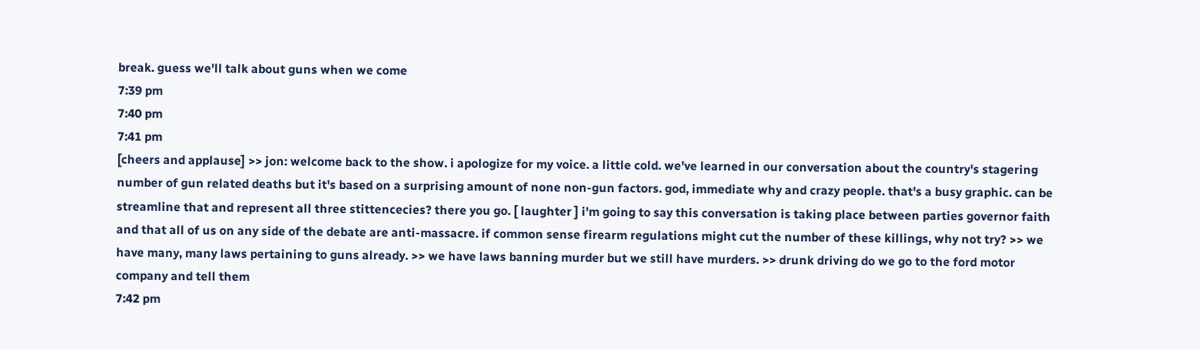break. guess we'll talk about guns when we come
7:39 pm
7:40 pm
7:41 pm
[cheers and applause] >> jon: welcome back to the show. i apologize for my voice. a little cold. we've learned in our conversation about the country's stagering number of gun related deaths but it's based on a surprising amount of none non-gun factors. god, immediate why and crazy people. that's a busy graphic. can be streamline that and represent all three stittencecies? there you go. [ laughter ] i'm going to say this conversation is taking place between parties governor faith and that all of us on any side of the debate are anti-massacre. if common sense firearm regulations might cut the number of these killings, why not try? >> we have many, many laws pertaining to guns already. >> we have laws banning murder but we still have murders. >> drunk driving do we go to the ford motor company and tell them
7:42 pm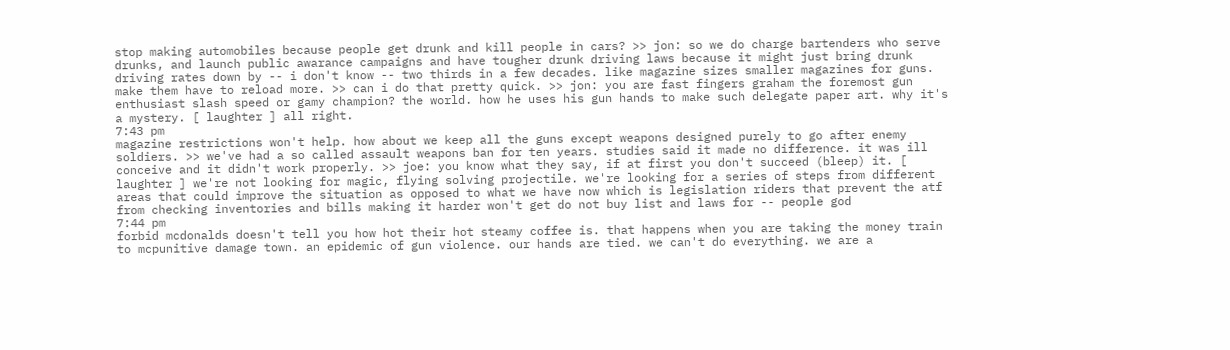stop making automobiles because people get drunk and kill people in cars? >> jon: so we do charge bartenders who serve drunks, and launch public awarance campaigns and have tougher drunk driving laws because it might just bring drunk driving rates down by -- i don't know -- two thirds in a few decades. like magazine sizes smaller magazines for guns. make them have to reload more. >> can i do that pretty quick. >> jon: you are fast fingers graham the foremost gun enthusiast slash speed or gamy champion? the world. how he uses his gun hands to make such delegate paper art. why it's a mystery. [ laughter ] all right.
7:43 pm
magazine restrictions won't help. how about we keep all the guns except weapons designed purely to go after enemy soldiers. >> we've had a so called assault weapons ban for ten years. studies said it made no difference. it was ill conceive and it didn't work properly. >> joe: you know what they say, if at first you don't succeed (bleep) it. [ laughter ] we're not looking for magic, flying solving projectile. we're looking for a series of steps from different areas that could improve the situation as opposed to what we have now which is legislation riders that prevent the atf from checking inventories and bills making it harder won't get do not buy list and laws for -- people god
7:44 pm
forbid mcdonalds doesn't tell you how hot their hot steamy coffee is. that happens when you are taking the money train to mcpunitive damage town. an epidemic of gun violence. our hands are tied. we can't do everything. we are a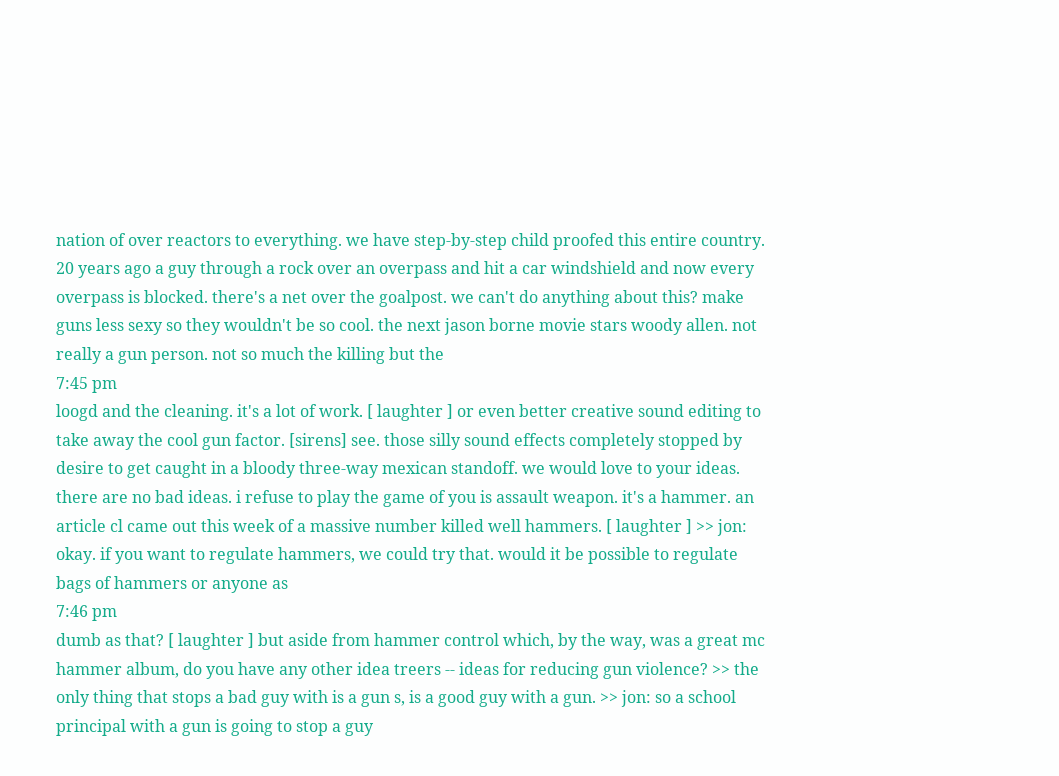nation of over reactors to everything. we have step-by-step child proofed this entire country. 20 years ago a guy through a rock over an overpass and hit a car windshield and now every overpass is blocked. there's a net over the goalpost. we can't do anything about this? make guns less sexy so they wouldn't be so cool. the next jason borne movie stars woody allen. not really a gun person. not so much the killing but the
7:45 pm
loogd and the cleaning. it's a lot of work. [ laughter ] or even better creative sound editing to take away the cool gun factor. [sirens] see. those silly sound effects completely stopped by desire to get caught in a bloody three-way mexican standoff. we would love to your ideas. there are no bad ideas. i refuse to play the game of you is assault weapon. it's a hammer. an article cl came out this week of a massive number killed well hammers. [ laughter ] >> jon: okay. if you want to regulate hammers, we could try that. would it be possible to regulate bags of hammers or anyone as
7:46 pm
dumb as that? [ laughter ] but aside from hammer control which, by the way, was a great mc hammer album, do you have any other idea treers -- ideas for reducing gun violence? >> the only thing that stops a bad guy with is a gun s, is a good guy with a gun. >> jon: so a school principal with a gun is going to stop a guy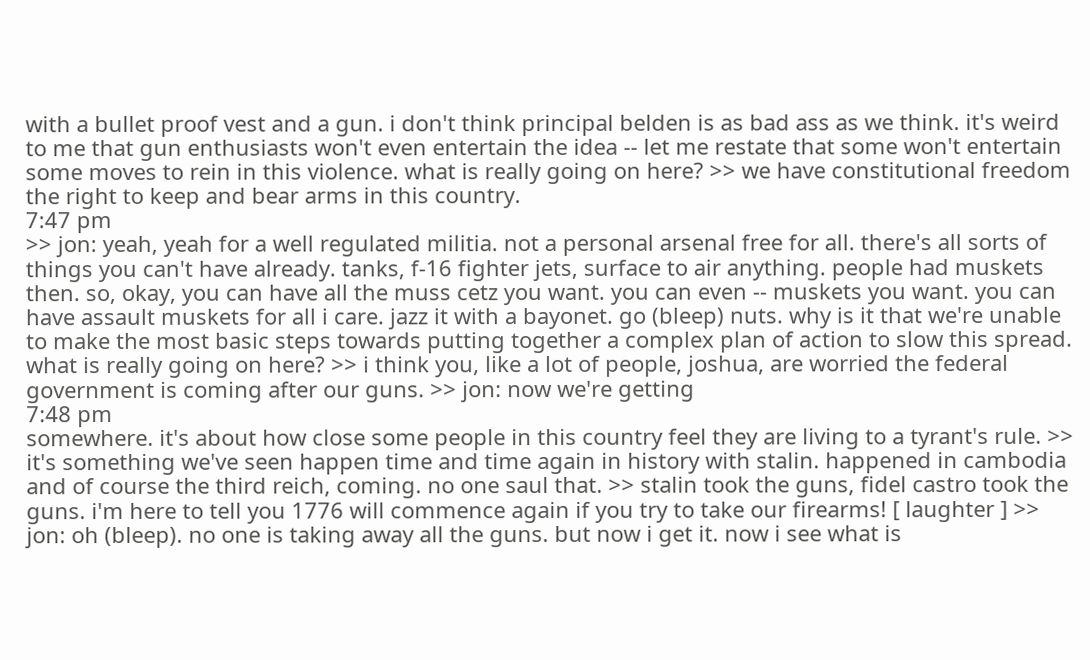with a bullet proof vest and a gun. i don't think principal belden is as bad ass as we think. it's weird to me that gun enthusiasts won't even entertain the idea -- let me restate that some won't entertain some moves to rein in this violence. what is really going on here? >> we have constitutional freedom the right to keep and bear arms in this country.
7:47 pm
>> jon: yeah, yeah for a well regulated militia. not a personal arsenal free for all. there's all sorts of things you can't have already. tanks, f-16 fighter jets, surface to air anything. people had muskets then. so, okay, you can have all the muss cetz you want. you can even -- muskets you want. you can have assault muskets for all i care. jazz it with a bayonet. go (bleep) nuts. why is it that we're unable to make the most basic steps towards putting together a complex plan of action to slow this spread. what is really going on here? >> i think you, like a lot of people, joshua, are worried the federal government is coming after our guns. >> jon: now we're getting
7:48 pm
somewhere. it's about how close some people in this country feel they are living to a tyrant's rule. >> it's something we've seen happen time and time again in history with stalin. happened in cambodia and of course the third reich, coming. no one saul that. >> stalin took the guns, fidel castro took the guns. i'm here to tell you 1776 will commence again if you try to take our firearms! [ laughter ] >> jon: oh (bleep). no one is taking away all the guns. but now i get it. now i see what is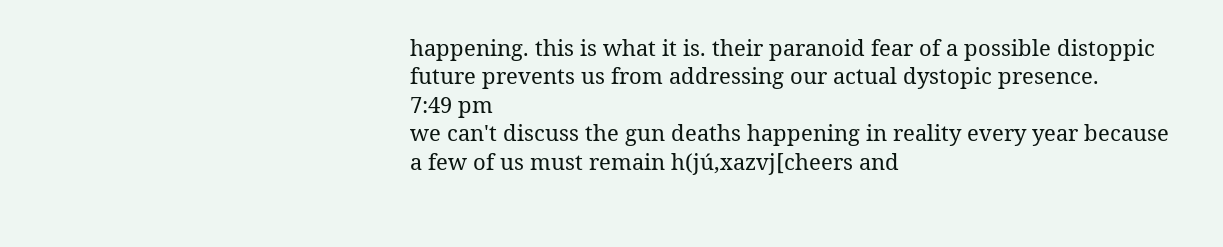happening. this is what it is. their paranoid fear of a possible distoppic future prevents us from addressing our actual dystopic presence.
7:49 pm
we can't discuss the gun deaths happening in reality every year because a few of us must remain h(jú,xazvj[cheers and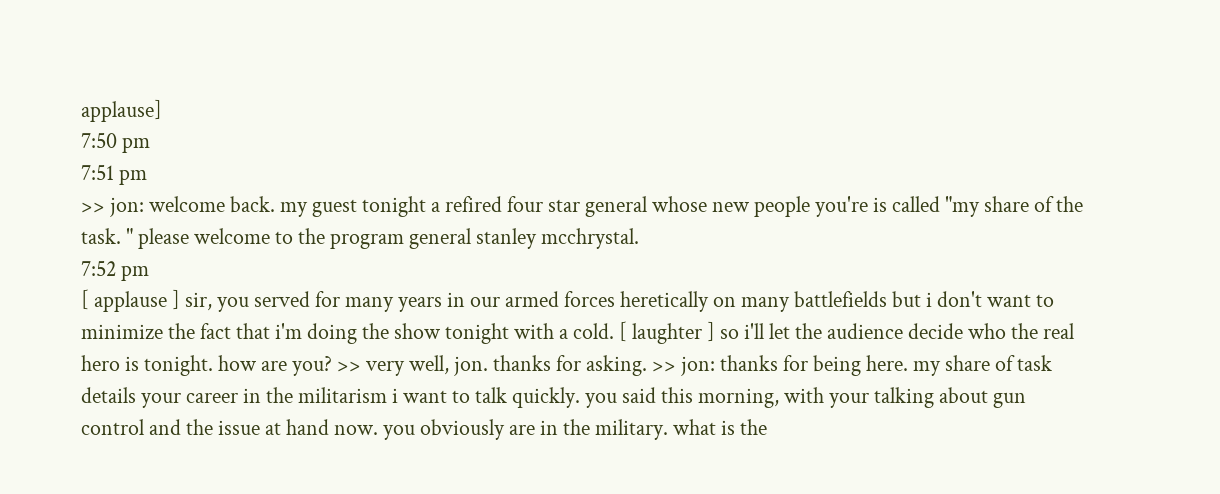applause]
7:50 pm
7:51 pm
>> jon: welcome back. my guest tonight a refired four star general whose new people you're is called "my share of the task. " please welcome to the program general stanley mcchrystal.
7:52 pm
[ applause ] sir, you served for many years in our armed forces heretically on many battlefields but i don't want to minimize the fact that i'm doing the show tonight with a cold. [ laughter ] so i'll let the audience decide who the real hero is tonight. how are you? >> very well, jon. thanks for asking. >> jon: thanks for being here. my share of task details your career in the militarism i want to talk quickly. you said this morning, with your talking about gun control and the issue at hand now. you obviously are in the military. what is the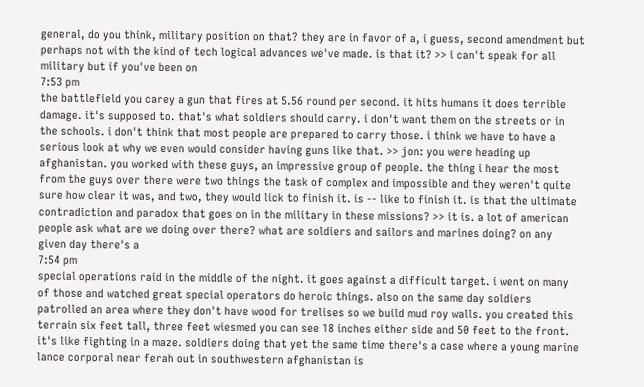general, do you think, military position on that? they are in favor of a, i guess, second amendment but perhaps not with the kind of tech logical advances we've made. is that it? >> i can't speak for all military but if you've been on
7:53 pm
the battlefield you carey a gun that fires at 5.56 round per second. it hits humans it does terrible damage. it's supposed to. that's what soldiers should carry. i don't want them on the streets or in the schools. i don't think that most people are prepared to carry those. i think we have to have a serious look at why we even would consider having guns like that. >> jon: you were heading up afghanistan. you worked with these guys, an impressive group of people. the thing i hear the most from the guys over there were two things the task of complex and impossible and they weren't quite sure how clear it was, and two, they would lick to finish it. is -- like to finish it. is that the ultimate contradiction and paradox that goes on in the military in these missions? >> it is. a lot of american people ask what are we doing over there? what are soldiers and sailors and marines doing? on any given day there's a
7:54 pm
special operations raid in the middle of the night. it goes against a difficult target. i went on many of those and watched great special operators do heroic things. also on the same day soldiers patrolled an area where they don't have wood for trelises so we build mud roy walls. you created this terrain six feet tall, three feet wiesmed you can see 18 inches either side and 50 feet to the front. it's like fighting in a maze. soldiers doing that yet the same time there's a case where a young marine lance corporal near ferah out in southwestern afghanistan is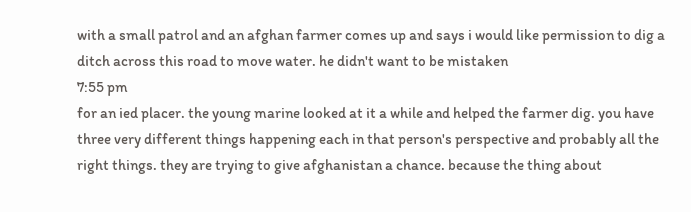with a small patrol and an afghan farmer comes up and says i would like permission to dig a ditch across this road to move water. he didn't want to be mistaken
7:55 pm
for an ied placer. the young marine looked at it a while and helped the farmer dig. you have three very different things happening each in that person's perspective and probably all the right things. they are trying to give afghanistan a chance. because the thing about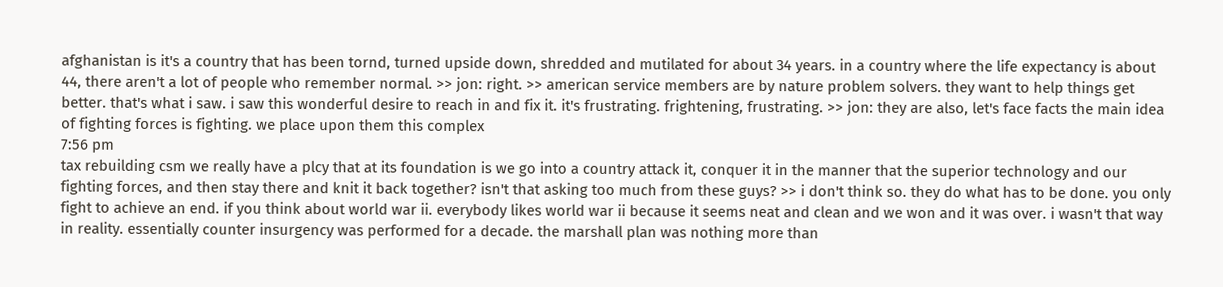afghanistan is it's a country that has been tornd, turned upside down, shredded and mutilated for about 34 years. in a country where the life expectancy is about 44, there aren't a lot of people who remember normal. >> jon: right. >> american service members are by nature problem solvers. they want to help things get better. that's what i saw. i saw this wonderful desire to reach in and fix it. it's frustrating. frightening, frustrating. >> jon: they are also, let's face facts the main idea of fighting forces is fighting. we place upon them this complex
7:56 pm
tax rebuilding csm we really have a plcy that at its foundation is we go into a country attack it, conquer it in the manner that the superior technology and our fighting forces, and then stay there and knit it back together? isn't that asking too much from these guys? >> i don't think so. they do what has to be done. you only fight to achieve an end. if you think about world war ii. everybody likes world war ii because it seems neat and clean and we won and it was over. i wasn't that way in reality. essentially counter insurgency was performed for a decade. the marshall plan was nothing more than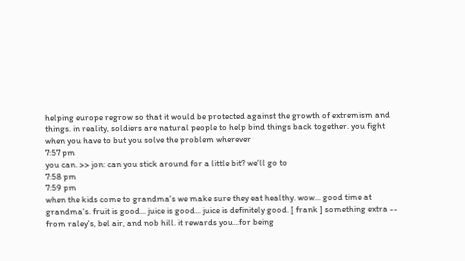helping europe regrow so that it would be protected against the growth of extremism and things. in reality, soldiers are natural people to help bind things back together. you fight when you have to but you solve the problem wherever
7:57 pm
you can. >> jon: can you stick around for a little bit? we'll go to
7:58 pm
7:59 pm
when the kids come to grandma's we make sure they eat healthy. wow... good time at grandma's. fruit is good... juice is good... juice is definitely good. [ frank ] something extra -- from raley's, bel air, and nob hill. it rewards you...for being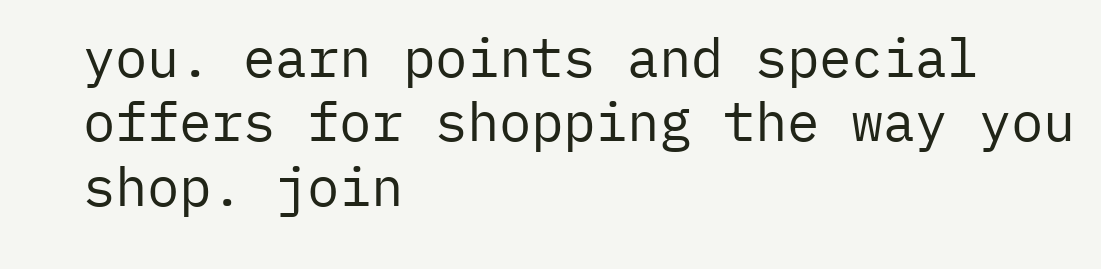you. earn points and special offers for shopping the way you shop. join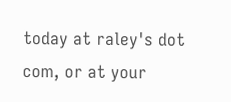today at raley's dot com, or at your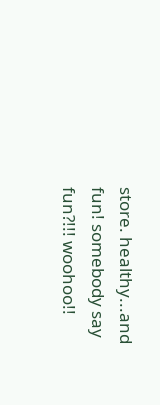store. healthy...and fun! somebody say fun?!!! woohoo!!